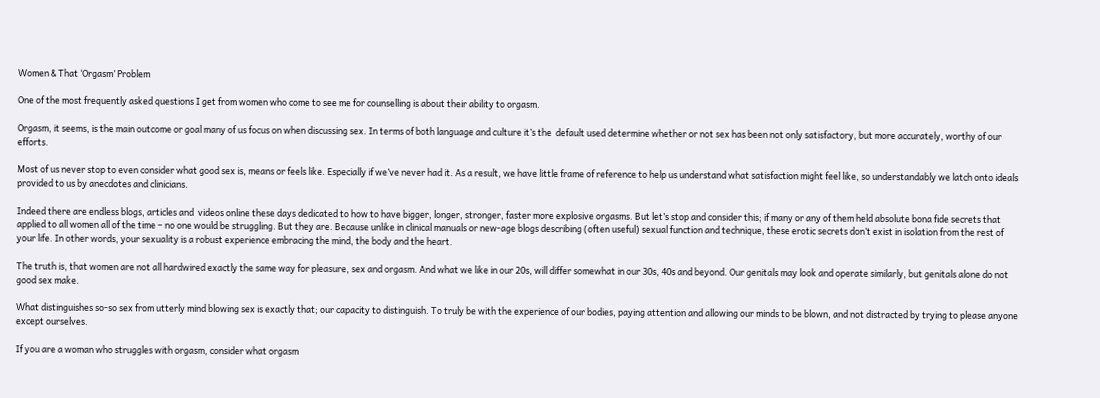Women & That ‘Orgasm’ Problem

One of the most frequently asked questions I get from women who come to see me for counselling is about their ability to orgasm.

Orgasm, it seems, is the main outcome or goal many of us focus on when discussing sex. In terms of both language and culture it’s the  default used determine whether or not sex has been not only satisfactory, but more accurately, worthy of our efforts.

Most of us never stop to even consider what good sex is, means or feels like. Especially if we’ve never had it. As a result, we have little frame of reference to help us understand what satisfaction might feel like, so understandably we latch onto ideals provided to us by anecdotes and clinicians.

Indeed there are endless blogs, articles and  videos online these days dedicated to how to have bigger, longer, stronger, faster more explosive orgasms. But let’s stop and consider this; if many or any of them held absolute bona fide secrets that applied to all women all of the time – no one would be struggling. But they are. Because unlike in clinical manuals or new-age blogs describing (often useful) sexual function and technique, these erotic secrets don’t exist in isolation from the rest of your life. In other words, your sexuality is a robust experience embracing the mind, the body and the heart.

The truth is, that women are not all hardwired exactly the same way for pleasure, sex and orgasm. And what we like in our 20s, will differ somewhat in our 30s, 40s and beyond. Our genitals may look and operate similarly, but genitals alone do not good sex make.

What distinguishes so-so sex from utterly mind blowing sex is exactly that; our capacity to distinguish. To truly be with the experience of our bodies, paying attention and allowing our minds to be blown, and not distracted by trying to please anyone except ourselves.

If you are a woman who struggles with orgasm, consider what orgasm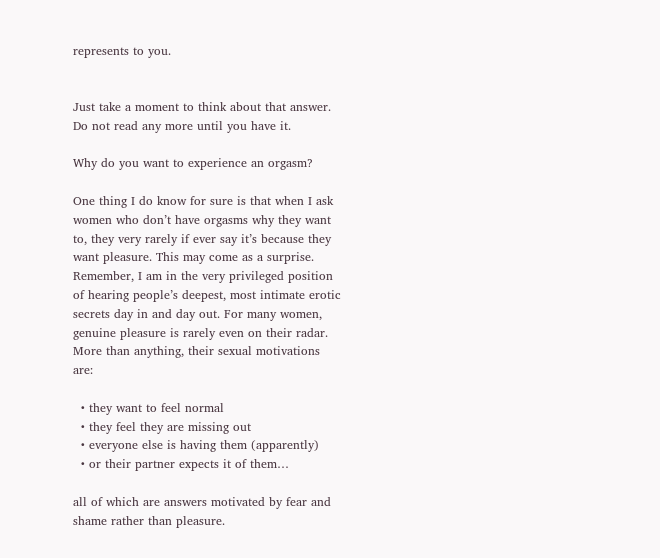represents to you.


Just take a moment to think about that answer. Do not read any more until you have it.

Why do you want to experience an orgasm?

One thing I do know for sure is that when I ask women who don’t have orgasms why they want to, they very rarely if ever say it’s because they want pleasure. This may come as a surprise. Remember, I am in the very privileged position of hearing people’s deepest, most intimate erotic secrets day in and day out. For many women, genuine pleasure is rarely even on their radar. More than anything, their sexual motivations are:

  • they want to feel normal
  • they feel they are missing out
  • everyone else is having them (apparently)
  • or their partner expects it of them…

all of which are answers motivated by fear and shame rather than pleasure.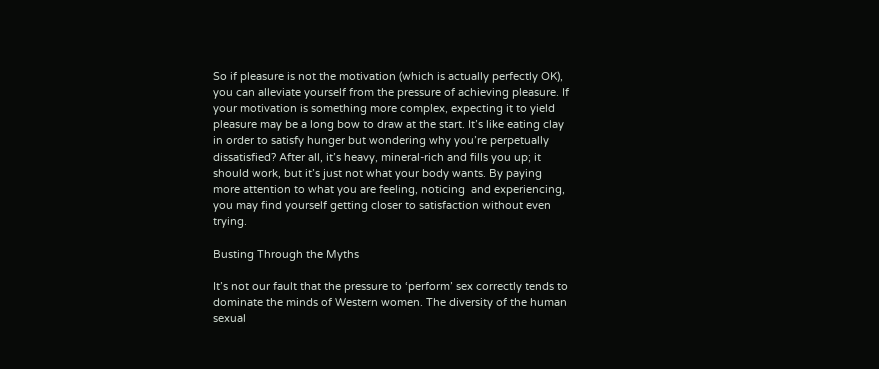So if pleasure is not the motivation (which is actually perfectly OK), you can alleviate yourself from the pressure of achieving pleasure. If your motivation is something more complex, expecting it to yield pleasure may be a long bow to draw at the start. It’s like eating clay in order to satisfy hunger but wondering why you’re perpetually dissatisfied? After all, it’s heavy, mineral-rich and fills you up; it should work, but it’s just not what your body wants. By paying more attention to what you are feeling, noticing  and experiencing, you may find yourself getting closer to satisfaction without even trying.

Busting Through the Myths

It’s not our fault that the pressure to ‘perform’ sex correctly tends to dominate the minds of Western women. The diversity of the human sexual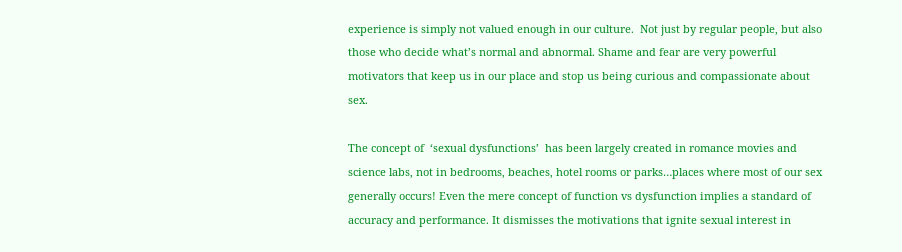experience is simply not valued enough in our culture.  Not just by regular people, but also those who decide what’s normal and abnormal. Shame and fear are very powerful motivators that keep us in our place and stop us being curious and compassionate about sex.

The concept of  ‘sexual dysfunctions’  has been largely created in romance movies and science labs, not in bedrooms, beaches, hotel rooms or parks…places where most of our sex generally occurs! Even the mere concept of function vs dysfunction implies a standard of accuracy and performance. It dismisses the motivations that ignite sexual interest in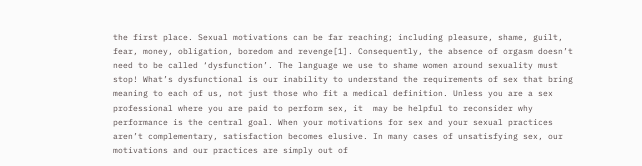the first place. Sexual motivations can be far reaching; including pleasure, shame, guilt, fear, money, obligation, boredom and revenge[1]. Consequently, the absence of orgasm doesn’t need to be called ‘dysfunction’. The language we use to shame women around sexuality must stop! What’s dysfunctional is our inability to understand the requirements of sex that bring meaning to each of us, not just those who fit a medical definition. Unless you are a sex professional where you are paid to perform sex, it  may be helpful to reconsider why performance is the central goal. When your motivations for sex and your sexual practices aren’t complementary, satisfaction becomes elusive. In many cases of unsatisfying sex, our motivations and our practices are simply out of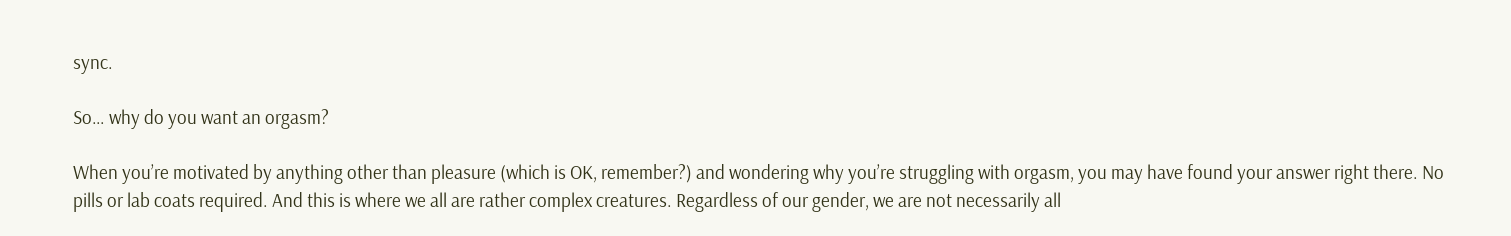sync.

So… why do you want an orgasm?

When you’re motivated by anything other than pleasure (which is OK, remember?) and wondering why you’re struggling with orgasm, you may have found your answer right there. No pills or lab coats required. And this is where we all are rather complex creatures. Regardless of our gender, we are not necessarily all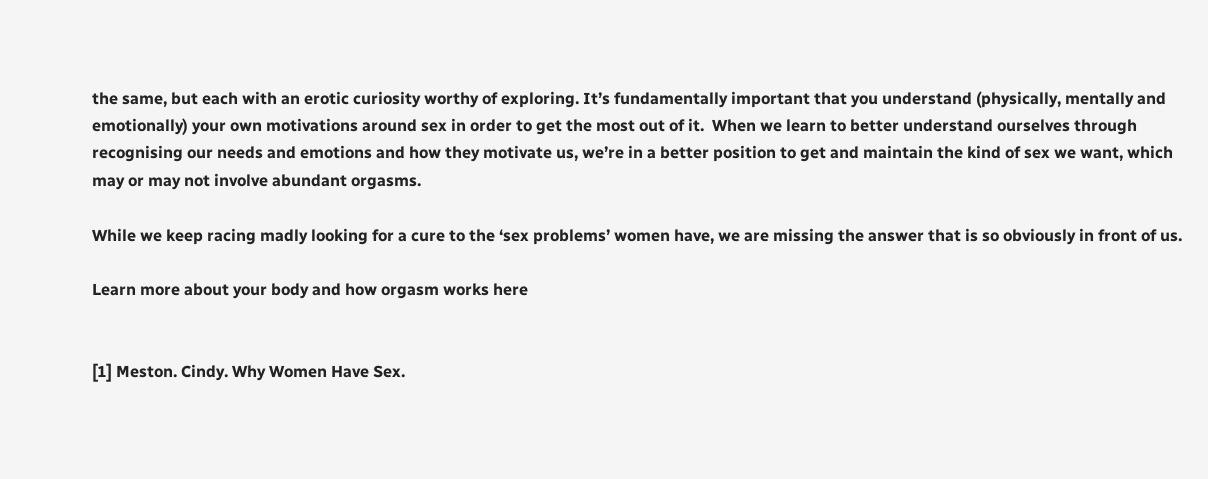the same, but each with an erotic curiosity worthy of exploring. It’s fundamentally important that you understand (physically, mentally and emotionally) your own motivations around sex in order to get the most out of it.  When we learn to better understand ourselves through recognising our needs and emotions and how they motivate us, we’re in a better position to get and maintain the kind of sex we want, which may or may not involve abundant orgasms.

While we keep racing madly looking for a cure to the ‘sex problems’ women have, we are missing the answer that is so obviously in front of us.

Learn more about your body and how orgasm works here


[1] Meston. Cindy. Why Women Have Sex.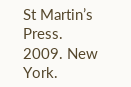St Martin’s Press. 2009. New York.